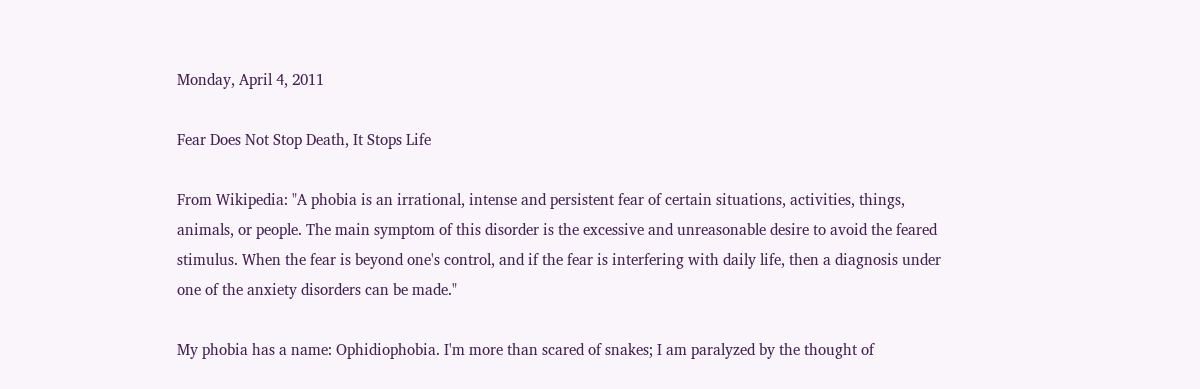Monday, April 4, 2011

Fear Does Not Stop Death, It Stops Life

From Wikipedia: "A phobia is an irrational, intense and persistent fear of certain situations, activities, things, animals, or people. The main symptom of this disorder is the excessive and unreasonable desire to avoid the feared stimulus. When the fear is beyond one's control, and if the fear is interfering with daily life, then a diagnosis under one of the anxiety disorders can be made."

My phobia has a name: Ophidiophobia. I'm more than scared of snakes; I am paralyzed by the thought of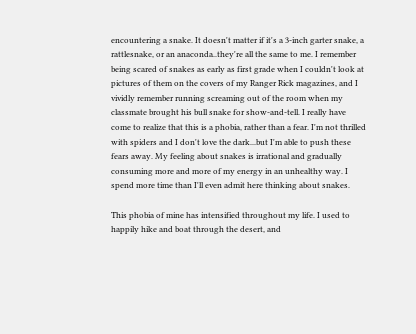encountering a snake. It doesn't matter if it's a 3-inch garter snake, a rattlesnake, or an anaconda..they're all the same to me. I remember being scared of snakes as early as first grade when I couldn't look at pictures of them on the covers of my Ranger Rick magazines, and I vividly remember running screaming out of the room when my classmate brought his bull snake for show-and-tell. I really have come to realize that this is a phobia, rather than a fear. I'm not thrilled with spiders and I don't love the dark...but I'm able to push these fears away. My feeling about snakes is irrational and gradually consuming more and more of my energy in an unhealthy way. I spend more time than I'll even admit here thinking about snakes.

This phobia of mine has intensified throughout my life. I used to happily hike and boat through the desert, and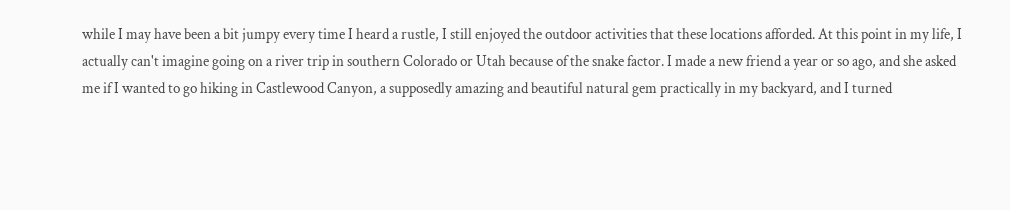while I may have been a bit jumpy every time I heard a rustle, I still enjoyed the outdoor activities that these locations afforded. At this point in my life, I actually can't imagine going on a river trip in southern Colorado or Utah because of the snake factor. I made a new friend a year or so ago, and she asked me if I wanted to go hiking in Castlewood Canyon, a supposedly amazing and beautiful natural gem practically in my backyard, and I turned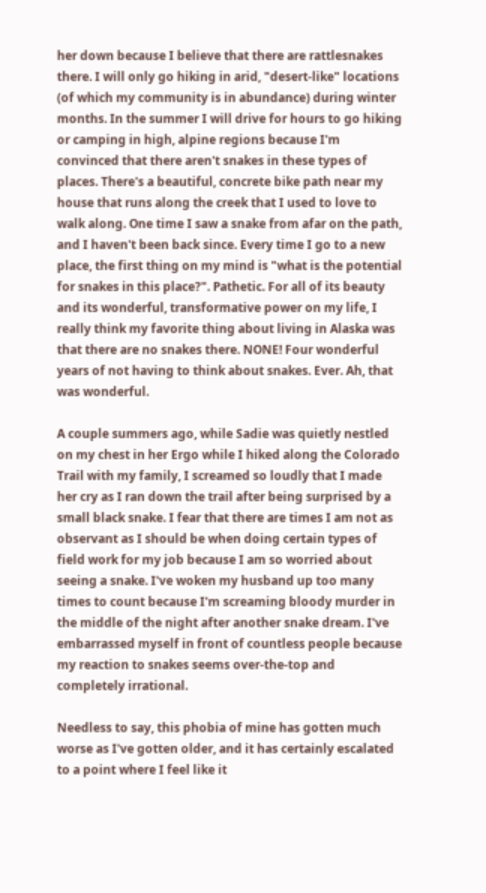her down because I believe that there are rattlesnakes there. I will only go hiking in arid, "desert-like" locations (of which my community is in abundance) during winter months. In the summer I will drive for hours to go hiking or camping in high, alpine regions because I'm convinced that there aren't snakes in these types of places. There's a beautiful, concrete bike path near my house that runs along the creek that I used to love to walk along. One time I saw a snake from afar on the path, and I haven't been back since. Every time I go to a new place, the first thing on my mind is "what is the potential for snakes in this place?". Pathetic. For all of its beauty and its wonderful, transformative power on my life, I really think my favorite thing about living in Alaska was that there are no snakes there. NONE! Four wonderful years of not having to think about snakes. Ever. Ah, that was wonderful.

A couple summers ago, while Sadie was quietly nestled on my chest in her Ergo while I hiked along the Colorado Trail with my family, I screamed so loudly that I made her cry as I ran down the trail after being surprised by a small black snake. I fear that there are times I am not as observant as I should be when doing certain types of field work for my job because I am so worried about seeing a snake. I've woken my husband up too many times to count because I'm screaming bloody murder in the middle of the night after another snake dream. I've embarrassed myself in front of countless people because my reaction to snakes seems over-the-top and completely irrational.

Needless to say, this phobia of mine has gotten much worse as I've gotten older, and it has certainly escalated to a point where I feel like it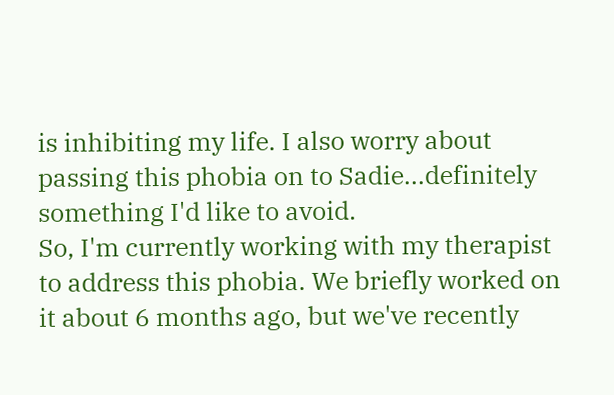is inhibiting my life. I also worry about passing this phobia on to Sadie...definitely something I'd like to avoid.
So, I'm currently working with my therapist to address this phobia. We briefly worked on it about 6 months ago, but we've recently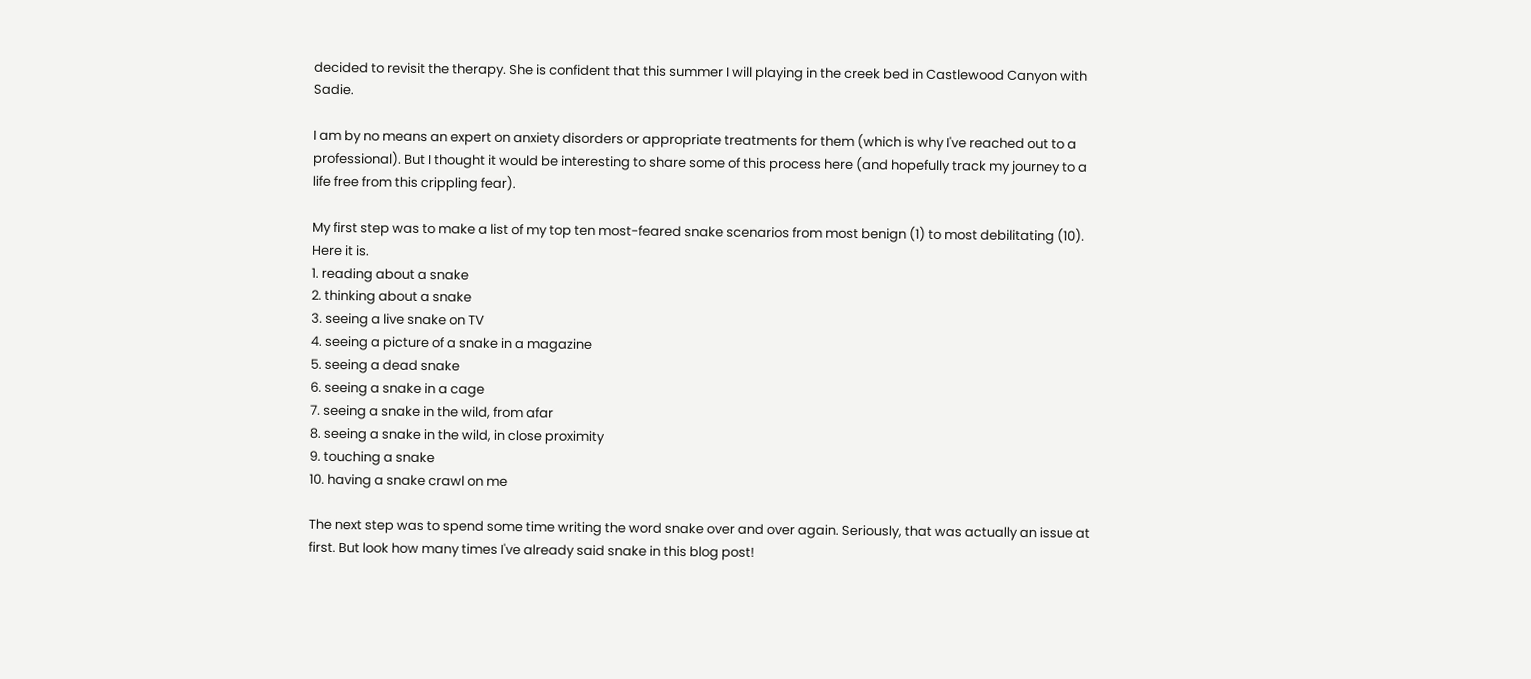decided to revisit the therapy. She is confident that this summer I will playing in the creek bed in Castlewood Canyon with Sadie.

I am by no means an expert on anxiety disorders or appropriate treatments for them (which is why I've reached out to a professional). But I thought it would be interesting to share some of this process here (and hopefully track my journey to a life free from this crippling fear).

My first step was to make a list of my top ten most-feared snake scenarios from most benign (1) to most debilitating (10). Here it is.
1. reading about a snake
2. thinking about a snake
3. seeing a live snake on TV
4. seeing a picture of a snake in a magazine
5. seeing a dead snake
6. seeing a snake in a cage
7. seeing a snake in the wild, from afar
8. seeing a snake in the wild, in close proximity
9. touching a snake
10. having a snake crawl on me

The next step was to spend some time writing the word snake over and over again. Seriously, that was actually an issue at first. But look how many times I've already said snake in this blog post!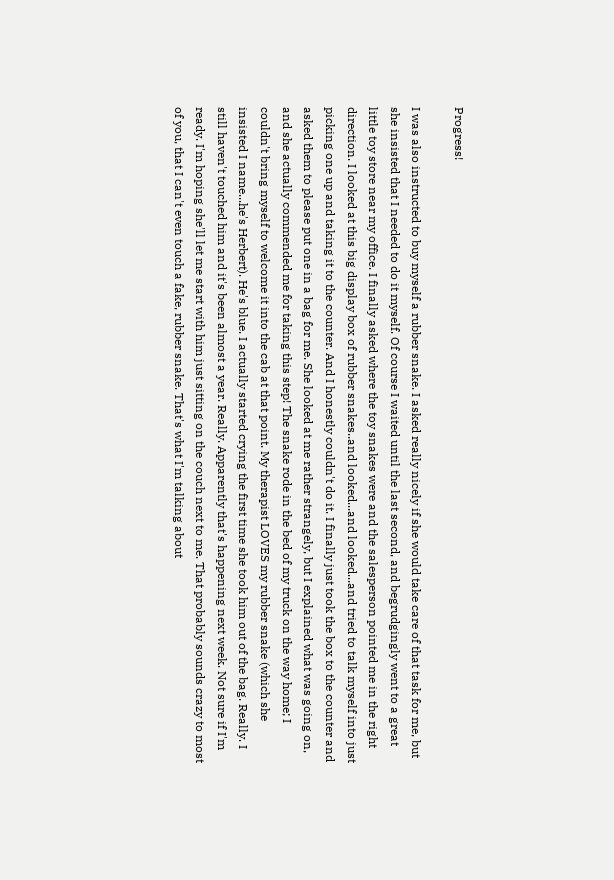Progress!

I was also instructed to buy myself a rubber snake. I asked really nicely if she would take care of that task for me, but she insisted that I needed to do it myself. Of course I waited until the last second, and begrudgingly went to a great little toy store near my office. I finally asked where the toy snakes were and the salesperson pointed me in the right direction. I looked at this big display box of rubber snakes..and looked...and looked...and tried to talk myself into just picking one up and taking it to the counter. And I honestly couldn't do it. I finally just took the box to the counter and asked them to please put one in a bag for me. She looked at me rather strangely, but I explained what was going on, and she actually commended me for taking this step! The snake rode in the bed of my truck on the way home; I couldn't bring myself to welcome it into the cab at that point. My therapist LOVES my rubber snake (which she insisted I name...he's Herbert). He's blue. I actually started crying the first time she took him out of the bag. Really. I still haven't touched him and it's been almost a year. Really. Apparently that's happening next week. Not sure if I'm ready. I'm hoping she'll let me start with him just sitting on the couch next to me. That probably sounds crazy to most of you, that I can't even touch a fake, rubber snake. That's what I'm talking about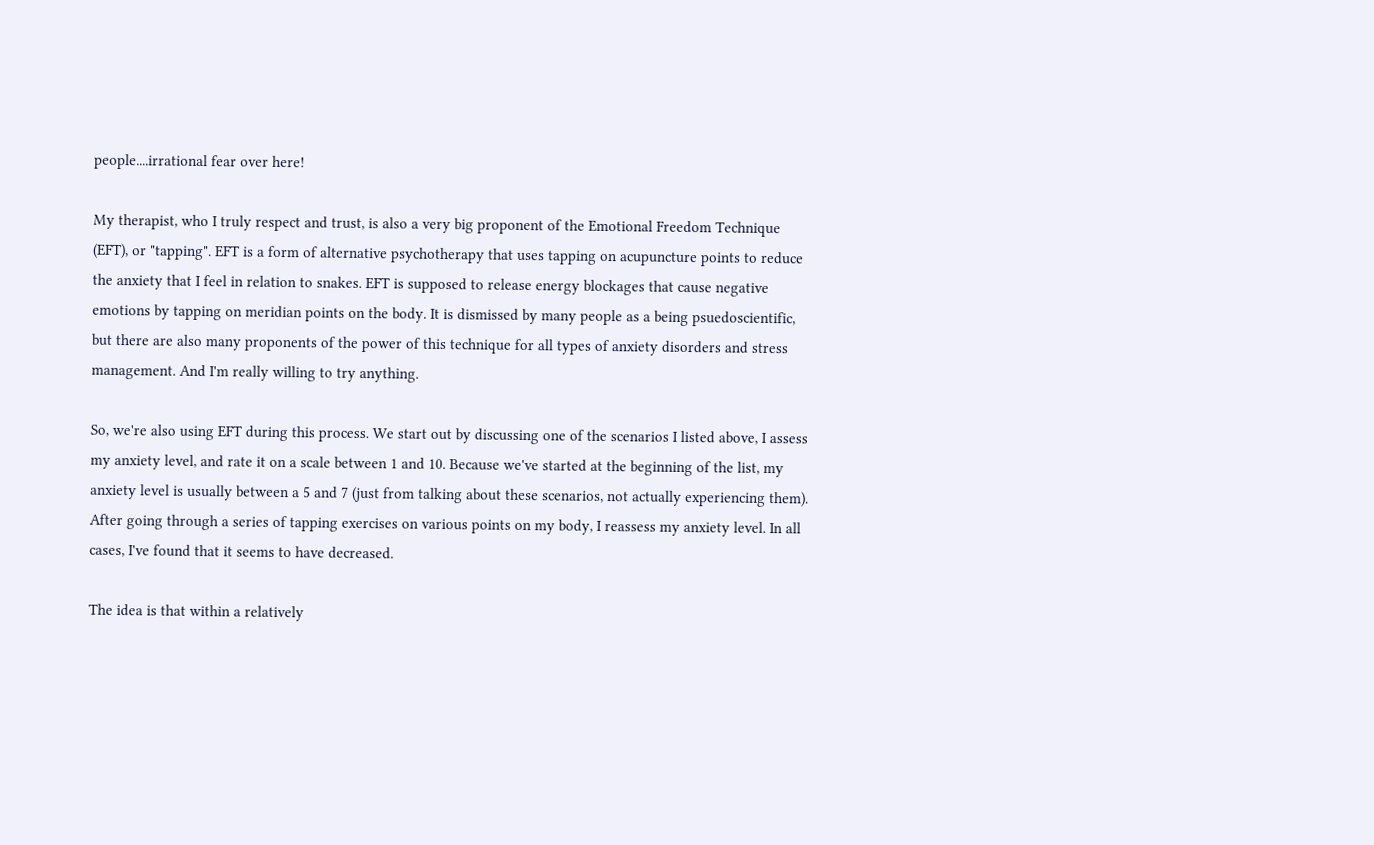people....irrational fear over here!

My therapist, who I truly respect and trust, is also a very big proponent of the Emotional Freedom Technique (EFT), or "tapping". EFT is a form of alternative psychotherapy that uses tapping on acupuncture points to reduce the anxiety that I feel in relation to snakes. EFT is supposed to release energy blockages that cause negative emotions by tapping on meridian points on the body. It is dismissed by many people as a being psuedoscientific, but there are also many proponents of the power of this technique for all types of anxiety disorders and stress management. And I'm really willing to try anything.

So, we're also using EFT during this process. We start out by discussing one of the scenarios I listed above, I assess my anxiety level, and rate it on a scale between 1 and 10. Because we've started at the beginning of the list, my anxiety level is usually between a 5 and 7 (just from talking about these scenarios, not actually experiencing them). After going through a series of tapping exercises on various points on my body, I reassess my anxiety level. In all cases, I've found that it seems to have decreased.

The idea is that within a relatively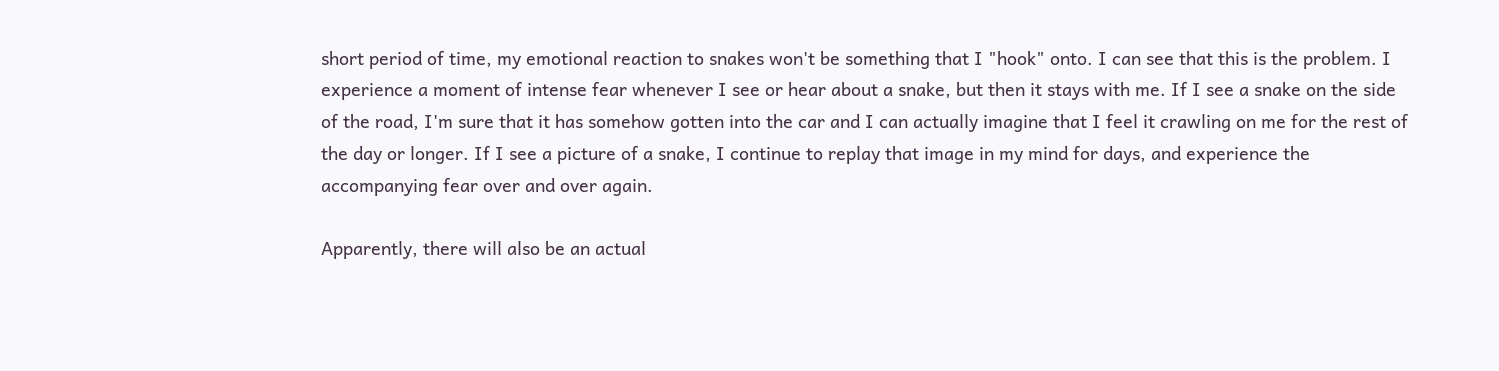short period of time, my emotional reaction to snakes won't be something that I "hook" onto. I can see that this is the problem. I experience a moment of intense fear whenever I see or hear about a snake, but then it stays with me. If I see a snake on the side of the road, I'm sure that it has somehow gotten into the car and I can actually imagine that I feel it crawling on me for the rest of the day or longer. If I see a picture of a snake, I continue to replay that image in my mind for days, and experience the accompanying fear over and over again.

Apparently, there will also be an actual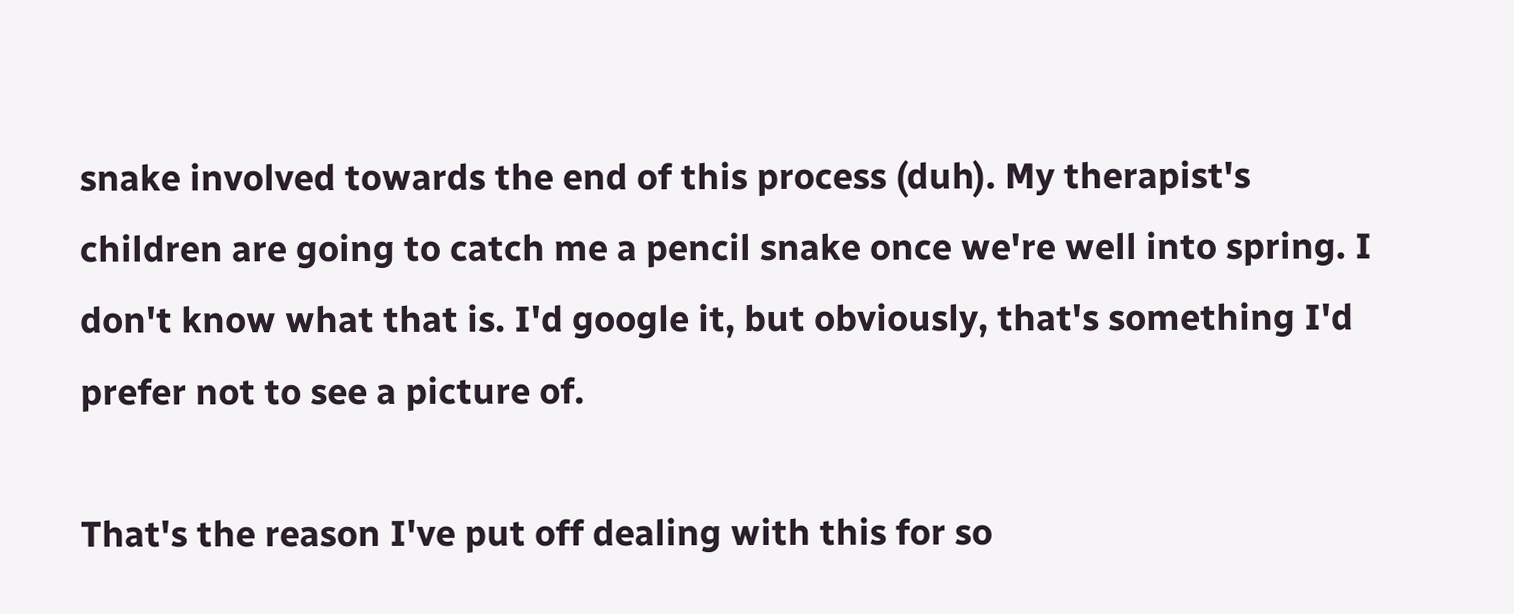snake involved towards the end of this process (duh). My therapist's children are going to catch me a pencil snake once we're well into spring. I don't know what that is. I'd google it, but obviously, that's something I'd prefer not to see a picture of.

That's the reason I've put off dealing with this for so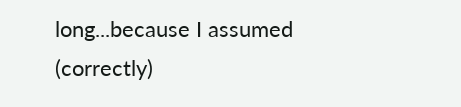long...because I assumed (correctly)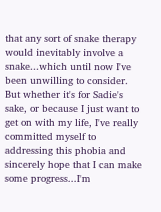that any sort of snake therapy would inevitably involve a snake...which until now I've been unwilling to consider. But whether it's for Sadie's sake, or because I just want to get on with my life, I've really committed myself to addressing this phobia and sincerely hope that I can make some progress...I'm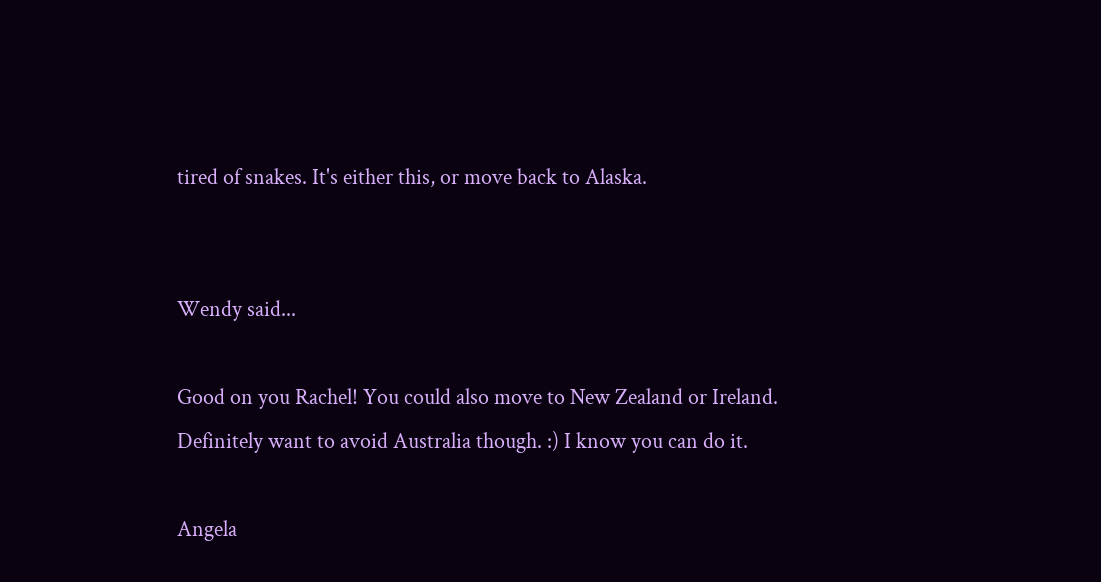tired of snakes. It's either this, or move back to Alaska.


Wendy said...

Good on you Rachel! You could also move to New Zealand or Ireland. Definitely want to avoid Australia though. :) I know you can do it.

Angela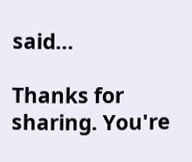said...

Thanks for sharing. You're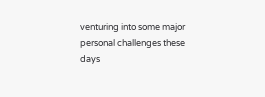venturing into some major personal challenges these days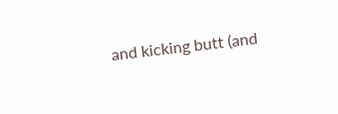and kicking butt (and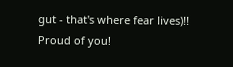gut - that's where fear lives)!! Proud of you!